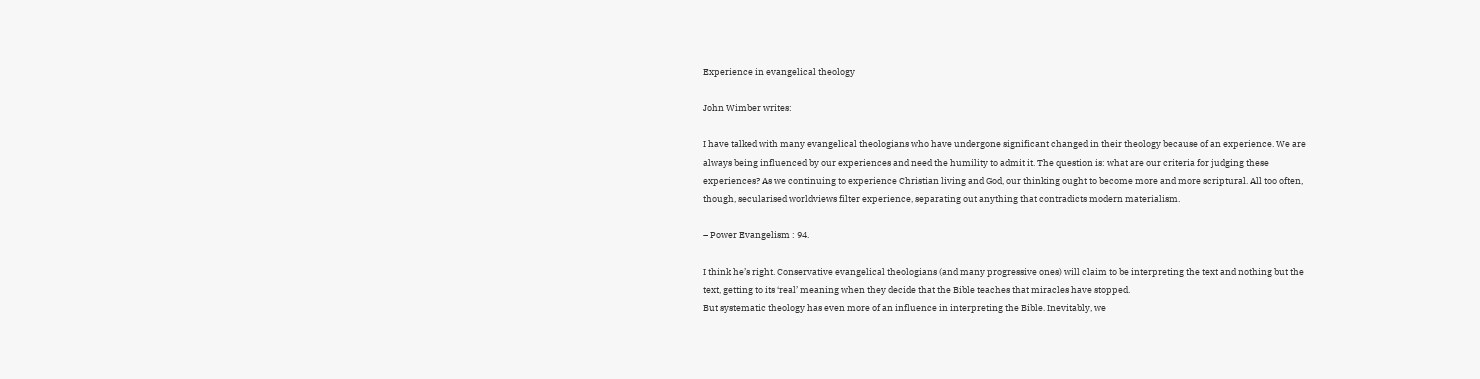Experience in evangelical theology

John Wimber writes:

I have talked with many evangelical theologians who have undergone significant changed in their theology because of an experience. We are always being influenced by our experiences and need the humility to admit it. The question is: what are our criteria for judging these experiences? As we continuing to experience Christian living and God, our thinking ought to become more and more scriptural. All too often, though, secularised worldviews filter experience, separating out anything that contradicts modern materialism.

– Power Evangelism : 94.

I think he’s right. Conservative evangelical theologians (and many progressive ones) will claim to be interpreting the text and nothing but the text, getting to its ‘real’ meaning when they decide that the Bible teaches that miracles have stopped.
But systematic theology has even more of an influence in interpreting the Bible. Inevitably, we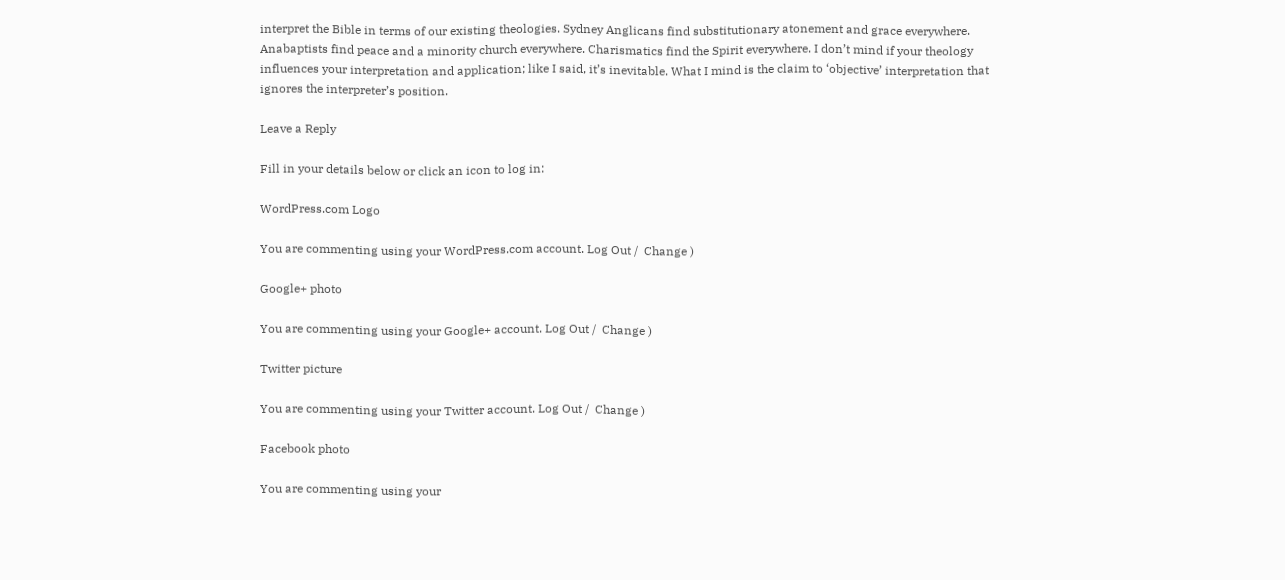interpret the Bible in terms of our existing theologies. Sydney Anglicans find substitutionary atonement and grace everywhere. Anabaptists find peace and a minority church everywhere. Charismatics find the Spirit everywhere. I don’t mind if your theology influences your interpretation and application; like I said, it’s inevitable. What I mind is the claim to ‘objective’ interpretation that ignores the interpreter’s position.

Leave a Reply

Fill in your details below or click an icon to log in:

WordPress.com Logo

You are commenting using your WordPress.com account. Log Out /  Change )

Google+ photo

You are commenting using your Google+ account. Log Out /  Change )

Twitter picture

You are commenting using your Twitter account. Log Out /  Change )

Facebook photo

You are commenting using your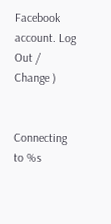Facebook account. Log Out /  Change )


Connecting to %s